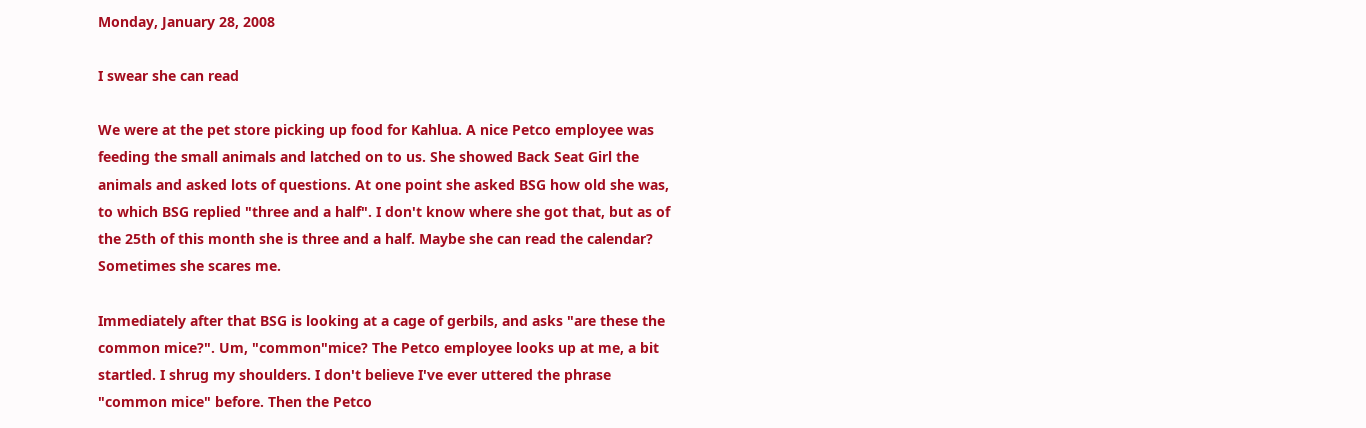Monday, January 28, 2008

I swear she can read

We were at the pet store picking up food for Kahlua. A nice Petco employee was feeding the small animals and latched on to us. She showed Back Seat Girl the animals and asked lots of questions. At one point she asked BSG how old she was, to which BSG replied "three and a half". I don't know where she got that, but as of the 25th of this month she is three and a half. Maybe she can read the calendar? Sometimes she scares me.

Immediately after that BSG is looking at a cage of gerbils, and asks "are these the common mice?". Um, "common"mice? The Petco employee looks up at me, a bit startled. I shrug my shoulders. I don't believe I've ever uttered the phrase "common mice" before. Then the Petco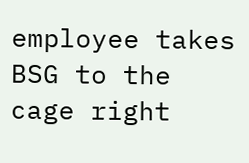employee takes BSG to the cage right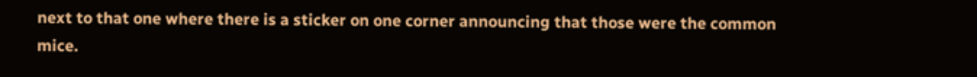next to that one where there is a sticker on one corner announcing that those were the common mice.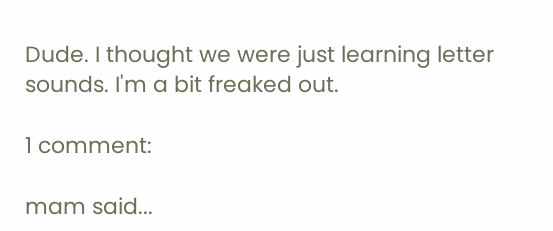Dude. I thought we were just learning letter sounds. I'm a bit freaked out.

1 comment:

mam said...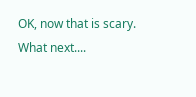OK, now that is scary. What next....